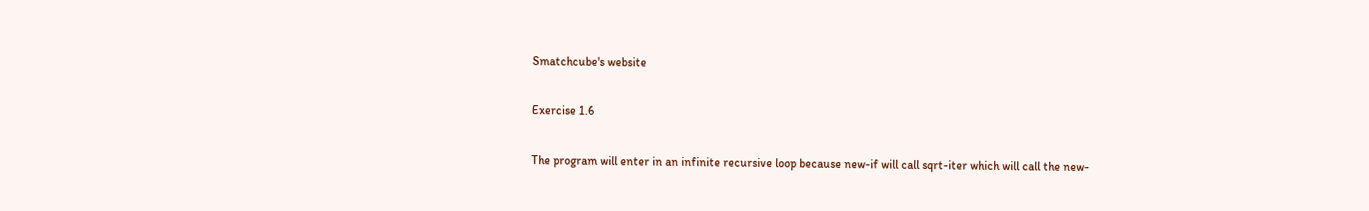Smatchcube's website

Exercise 1.6

The program will enter in an infinite recursive loop because new-if will call sqrt-iter which will call the new-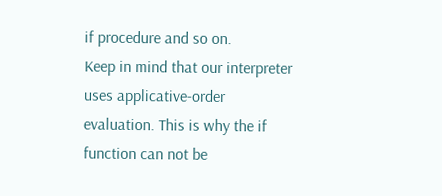if procedure and so on.
Keep in mind that our interpreter uses applicative-order evaluation. This is why the if function can not be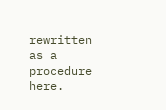rewritten as a procedure here.